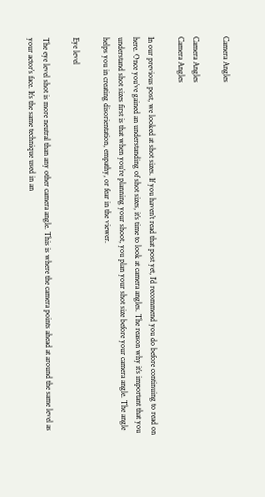Camera Angles

Camera Angles
Camera Angles

In our previous post, we looked at shot sizes. If you haven’t read that post yet, I’d recommend you do before continuing to read on here. Once you’ve gained an understanding of shot sizes, it’s time to look at camera angles. The reason why it’s important that you understand shot sizes first is that when you’re planning your shoot, you plan your shot size before your camera angle. The angle helps you in creating disorientation, empathy, or fear in the viewer.

Eye level

The eye level shot is more neutral than any other camera angle. This is where the camera points ahead at around the same level as your actor’s face. It’s the same technique used in an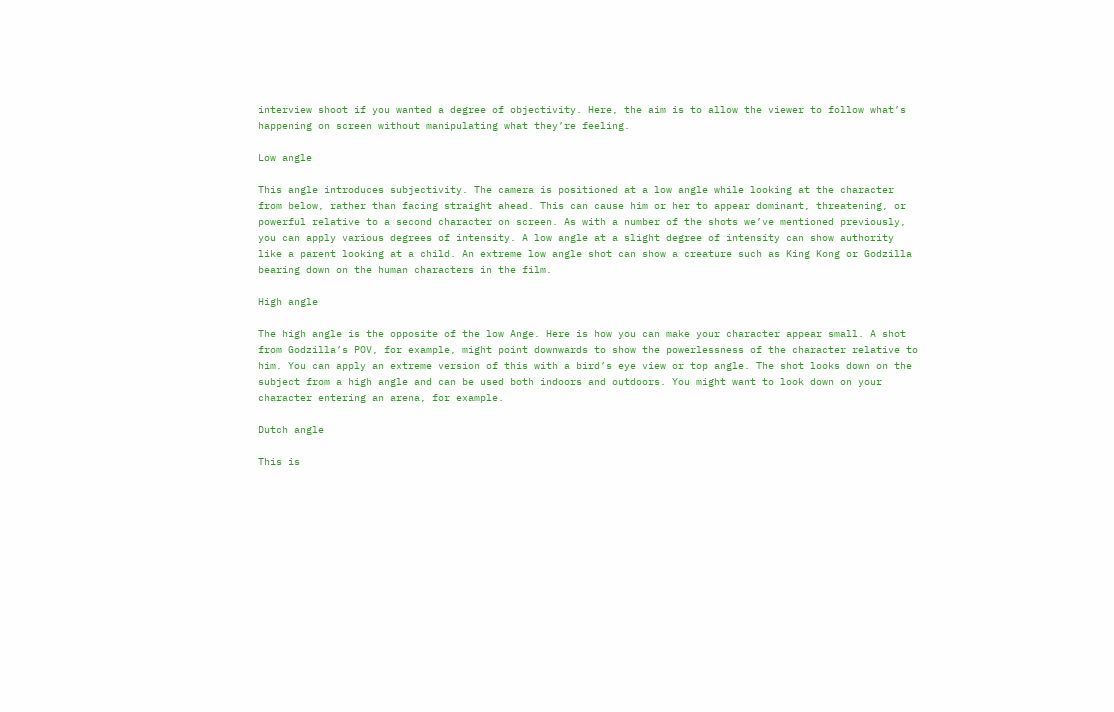interview shoot if you wanted a degree of objectivity. Here, the aim is to allow the viewer to follow what’s happening on screen without manipulating what they’re feeling.

Low angle

This angle introduces subjectivity. The camera is positioned at a low angle while looking at the character from below, rather than facing straight ahead. This can cause him or her to appear dominant, threatening, or powerful relative to a second character on screen. As with a number of the shots we’ve mentioned previously, you can apply various degrees of intensity. A low angle at a slight degree of intensity can show authority like a parent looking at a child. An extreme low angle shot can show a creature such as King Kong or Godzilla bearing down on the human characters in the film.

High angle

The high angle is the opposite of the low Ange. Here is how you can make your character appear small. A shot from Godzilla’s POV, for example, might point downwards to show the powerlessness of the character relative to him. You can apply an extreme version of this with a bird’s eye view or top angle. The shot looks down on the subject from a high angle and can be used both indoors and outdoors. You might want to look down on your character entering an arena, for example.

Dutch angle

This is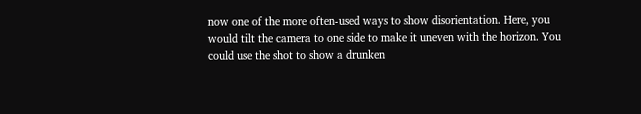now one of the more often-used ways to show disorientation. Here, you would tilt the camera to one side to make it uneven with the horizon. You could use the shot to show a drunken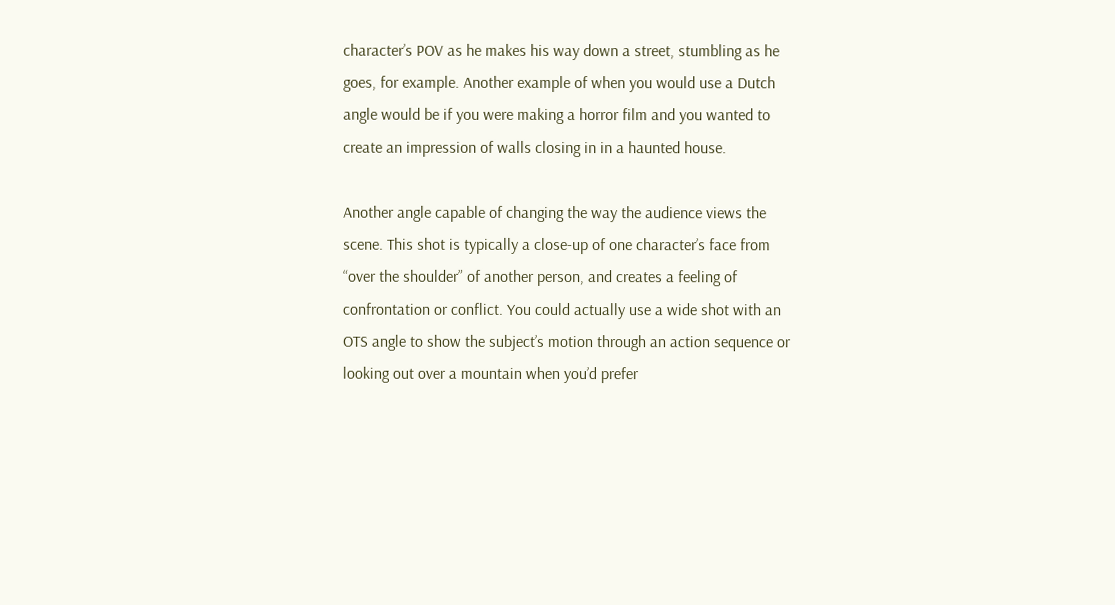character’s POV as he makes his way down a street, stumbling as he goes, for example. Another example of when you would use a Dutch angle would be if you were making a horror film and you wanted to create an impression of walls closing in in a haunted house.

Another angle capable of changing the way the audience views the scene. This shot is typically a close-up of one character’s face from “over the shoulder” of another person, and creates a feeling of confrontation or conflict. You could actually use a wide shot with an OTS angle to show the subject’s motion through an action sequence or looking out over a mountain when you’d prefer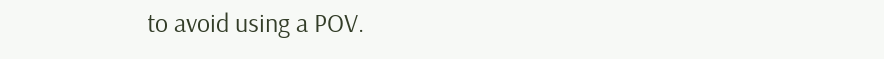to avoid using a POV.